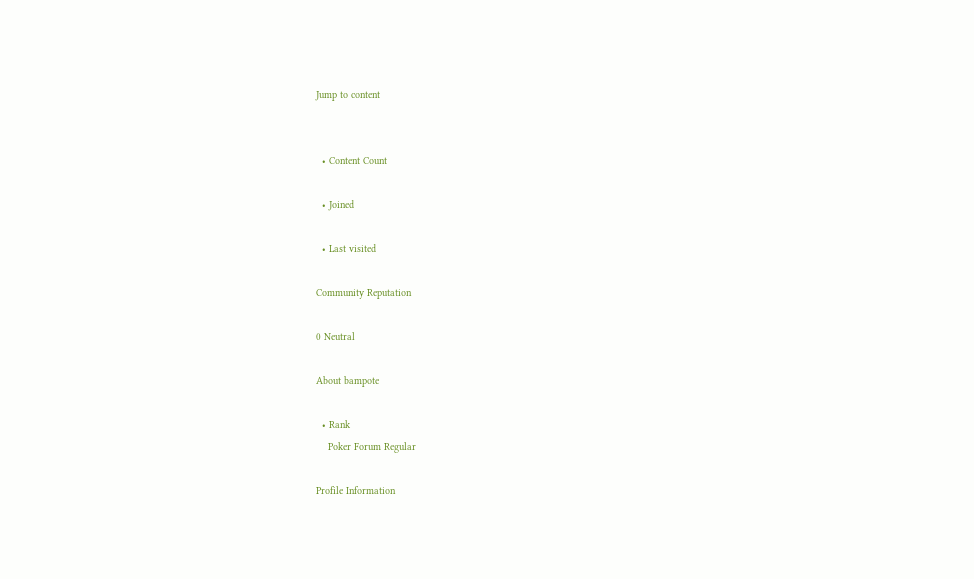Jump to content


  • Content Count

  • Joined

  • Last visited

Community Reputation

0 Neutral

About bampote

  • Rank
    Poker Forum Regular

Profile Information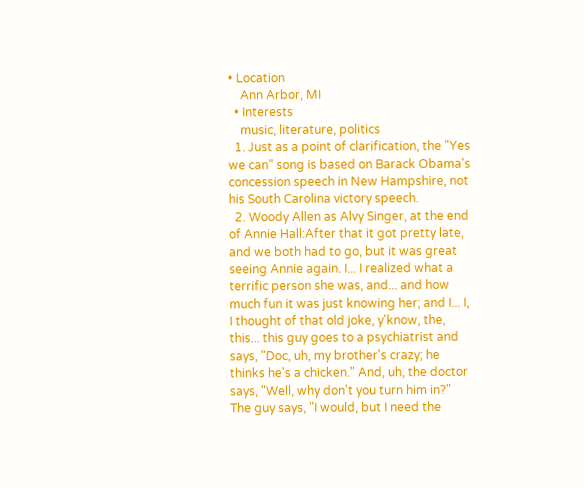• Location
    Ann Arbor, MI
  • Interests
    music, literature, politics
  1. Just as a point of clarification, the "Yes we can" song is based on Barack Obama's concession speech in New Hampshire, not his South Carolina victory speech.
  2. Woody Allen as Alvy Singer, at the end of Annie Hall:After that it got pretty late, and we both had to go, but it was great seeing Annie again. I... I realized what a terrific person she was, and... and how much fun it was just knowing her; and I... I, I thought of that old joke, y'know, the, this... this guy goes to a psychiatrist and says, "Doc, uh, my brother's crazy; he thinks he's a chicken." And, uh, the doctor says, "Well, why don't you turn him in?" The guy says, "I would, but I need the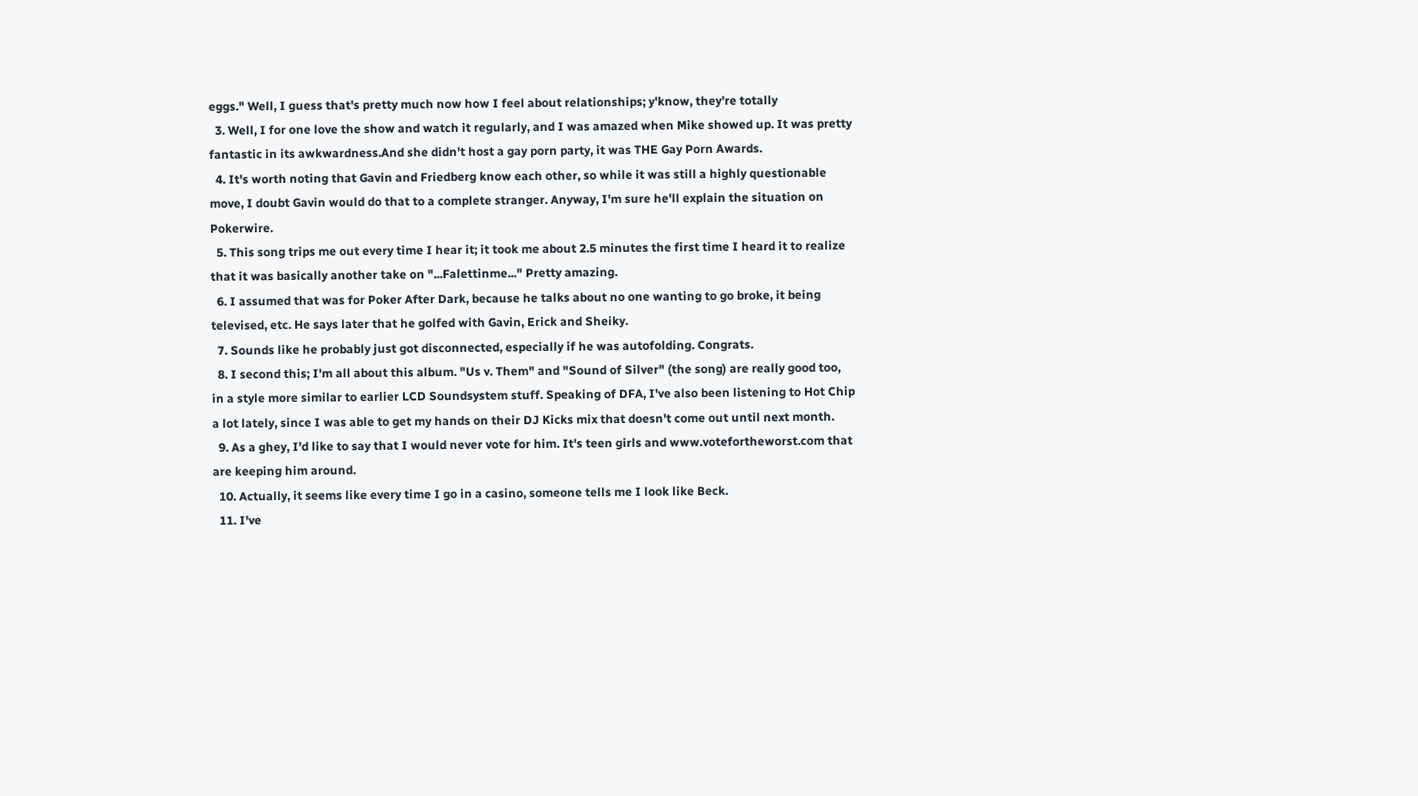eggs." Well, I guess that's pretty much now how I feel about relationships; y'know, they're totally
  3. Well, I for one love the show and watch it regularly, and I was amazed when Mike showed up. It was pretty fantastic in its awkwardness.And she didn't host a gay porn party, it was THE Gay Porn Awards.
  4. It's worth noting that Gavin and Friedberg know each other, so while it was still a highly questionable move, I doubt Gavin would do that to a complete stranger. Anyway, I'm sure he'll explain the situation on Pokerwire.
  5. This song trips me out every time I hear it; it took me about 2.5 minutes the first time I heard it to realize that it was basically another take on "...Falettinme..." Pretty amazing.
  6. I assumed that was for Poker After Dark, because he talks about no one wanting to go broke, it being televised, etc. He says later that he golfed with Gavin, Erick and Sheiky.
  7. Sounds like he probably just got disconnected, especially if he was autofolding. Congrats.
  8. I second this; I'm all about this album. "Us v. Them" and "Sound of Silver" (the song) are really good too, in a style more similar to earlier LCD Soundsystem stuff. Speaking of DFA, I've also been listening to Hot Chip a lot lately, since I was able to get my hands on their DJ Kicks mix that doesn't come out until next month.
  9. As a ghey, I'd like to say that I would never vote for him. It's teen girls and www.votefortheworst.com that are keeping him around.
  10. Actually, it seems like every time I go in a casino, someone tells me I look like Beck.
  11. I've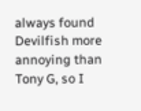always found Devilfish more annoying than Tony G, so I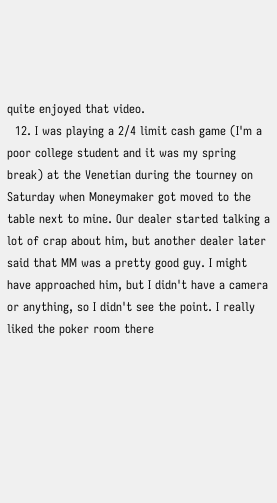quite enjoyed that video.
  12. I was playing a 2/4 limit cash game (I'm a poor college student and it was my spring break) at the Venetian during the tourney on Saturday when Moneymaker got moved to the table next to mine. Our dealer started talking a lot of crap about him, but another dealer later said that MM was a pretty good guy. I might have approached him, but I didn't have a camera or anything, so I didn't see the point. I really liked the poker room there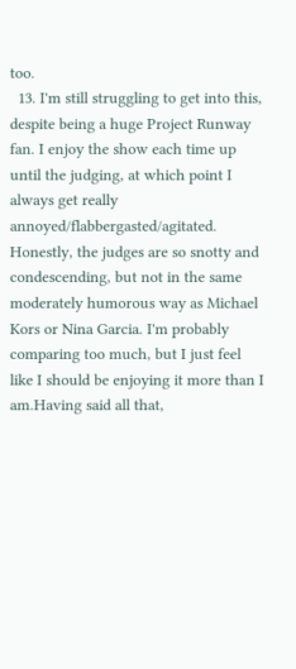too.
  13. I'm still struggling to get into this, despite being a huge Project Runway fan. I enjoy the show each time up until the judging, at which point I always get really annoyed/flabbergasted/agitated. Honestly, the judges are so snotty and condescending, but not in the same moderately humorous way as Michael Kors or Nina Garcia. I'm probably comparing too much, but I just feel like I should be enjoying it more than I am.Having said all that,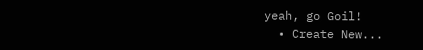yeah, go Goil!
  • Create New...